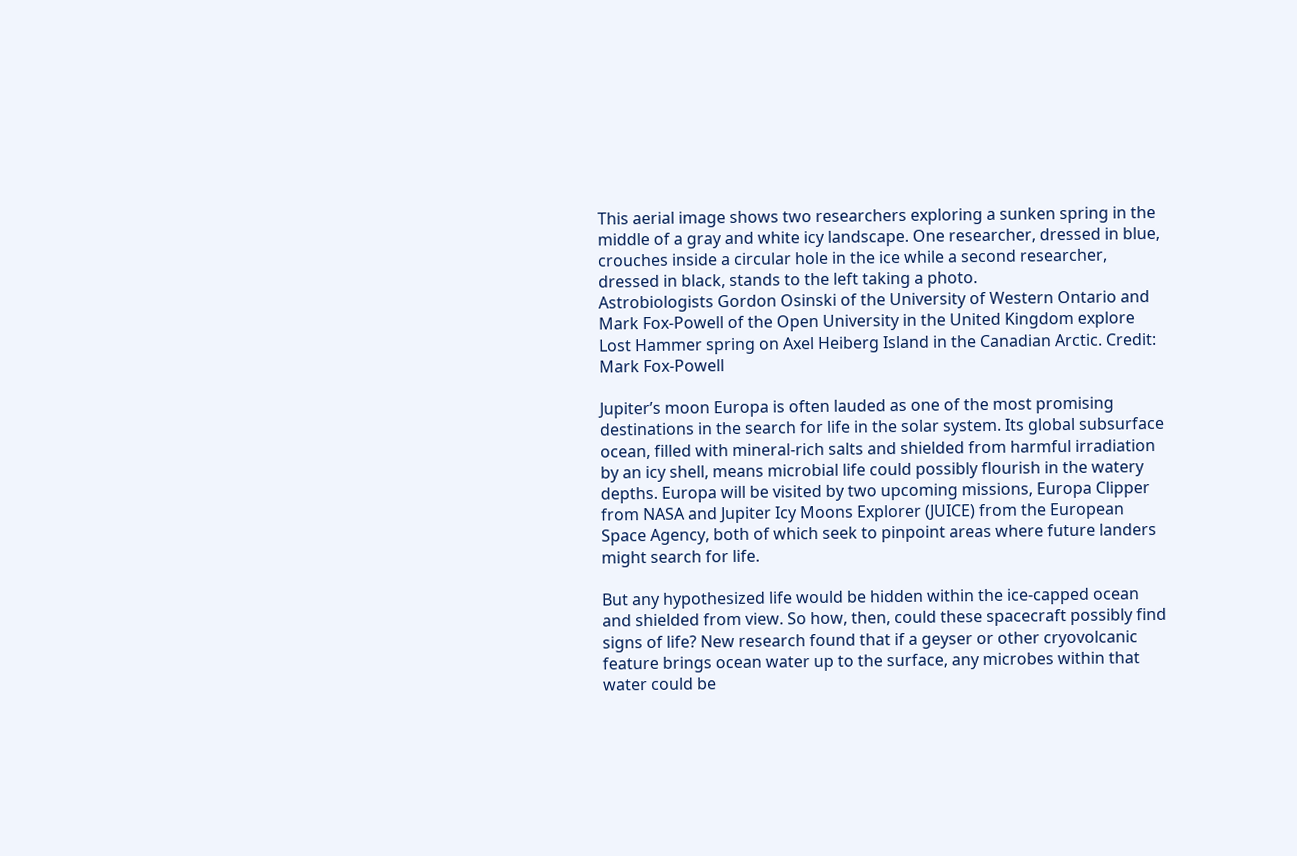This aerial image shows two researchers exploring a sunken spring in the middle of a gray and white icy landscape. One researcher, dressed in blue, crouches inside a circular hole in the ice while a second researcher, dressed in black, stands to the left taking a photo.
Astrobiologists Gordon Osinski of the University of Western Ontario and Mark Fox-Powell of the Open University in the United Kingdom explore Lost Hammer spring on Axel Heiberg Island in the Canadian Arctic. Credit: Mark Fox-Powell

Jupiter’s moon Europa is often lauded as one of the most promising destinations in the search for life in the solar system. Its global subsurface ocean, filled with mineral-rich salts and shielded from harmful irradiation by an icy shell, means microbial life could possibly flourish in the watery depths. Europa will be visited by two upcoming missions, Europa Clipper from NASA and Jupiter Icy Moons Explorer (JUICE) from the European Space Agency, both of which seek to pinpoint areas where future landers might search for life.

But any hypothesized life would be hidden within the ice-capped ocean and shielded from view. So how, then, could these spacecraft possibly find signs of life? New research found that if a geyser or other cryovolcanic feature brings ocean water up to the surface, any microbes within that water could be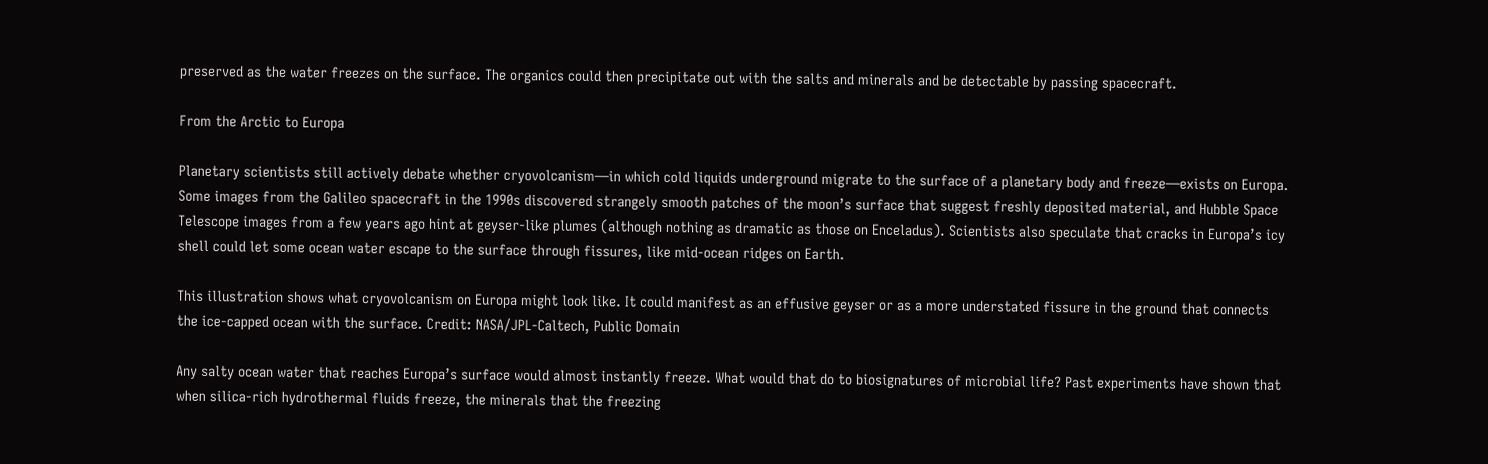preserved as the water freezes on the surface. The organics could then precipitate out with the salts and minerals and be detectable by passing spacecraft.

From the Arctic to Europa

Planetary scientists still actively debate whether cryovolcanism—in which cold liquids underground migrate to the surface of a planetary body and freeze—exists on Europa. Some images from the Galileo spacecraft in the 1990s discovered strangely smooth patches of the moon’s surface that suggest freshly deposited material, and Hubble Space Telescope images from a few years ago hint at geyser-like plumes (although nothing as dramatic as those on Enceladus). Scientists also speculate that cracks in Europa’s icy shell could let some ocean water escape to the surface through fissures, like mid-ocean ridges on Earth.

This illustration shows what cryovolcanism on Europa might look like. It could manifest as an effusive geyser or as a more understated fissure in the ground that connects the ice-capped ocean with the surface. Credit: NASA/JPL-Caltech, Public Domain

Any salty ocean water that reaches Europa’s surface would almost instantly freeze. What would that do to biosignatures of microbial life? Past experiments have shown that when silica-rich hydrothermal fluids freeze, the minerals that the freezing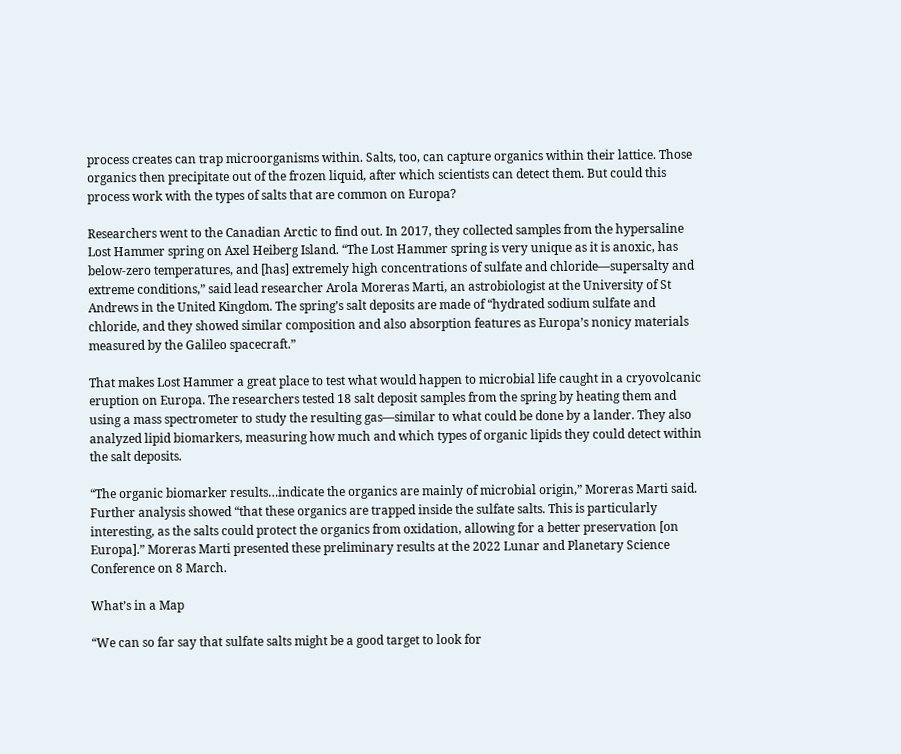process creates can trap microorganisms within. Salts, too, can capture organics within their lattice. Those organics then precipitate out of the frozen liquid, after which scientists can detect them. But could this process work with the types of salts that are common on Europa?

Researchers went to the Canadian Arctic to find out. In 2017, they collected samples from the hypersaline Lost Hammer spring on Axel Heiberg Island. “The Lost Hammer spring is very unique as it is anoxic, has below-zero temperatures, and [has] extremely high concentrations of sulfate and chloride—supersalty and extreme conditions,” said lead researcher Arola Moreras Marti, an astrobiologist at the University of St Andrews in the United Kingdom. The spring’s salt deposits are made of “hydrated sodium sulfate and chloride, and they showed similar composition and also absorption features as Europa’s nonicy materials measured by the Galileo spacecraft.”

That makes Lost Hammer a great place to test what would happen to microbial life caught in a cryovolcanic eruption on Europa. The researchers tested 18 salt deposit samples from the spring by heating them and using a mass spectrometer to study the resulting gas—similar to what could be done by a lander. They also analyzed lipid biomarkers, measuring how much and which types of organic lipids they could detect within the salt deposits.

“The organic biomarker results…indicate the organics are mainly of microbial origin,” Moreras Marti said. Further analysis showed “that these organics are trapped inside the sulfate salts. This is particularly interesting, as the salts could protect the organics from oxidation, allowing for a better preservation [on Europa].” Moreras Marti presented these preliminary results at the 2022 Lunar and Planetary Science Conference on 8 March.

What’s in a Map

“We can so far say that sulfate salts might be a good target to look for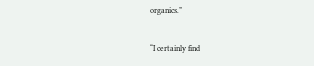organics.”

“I certainly find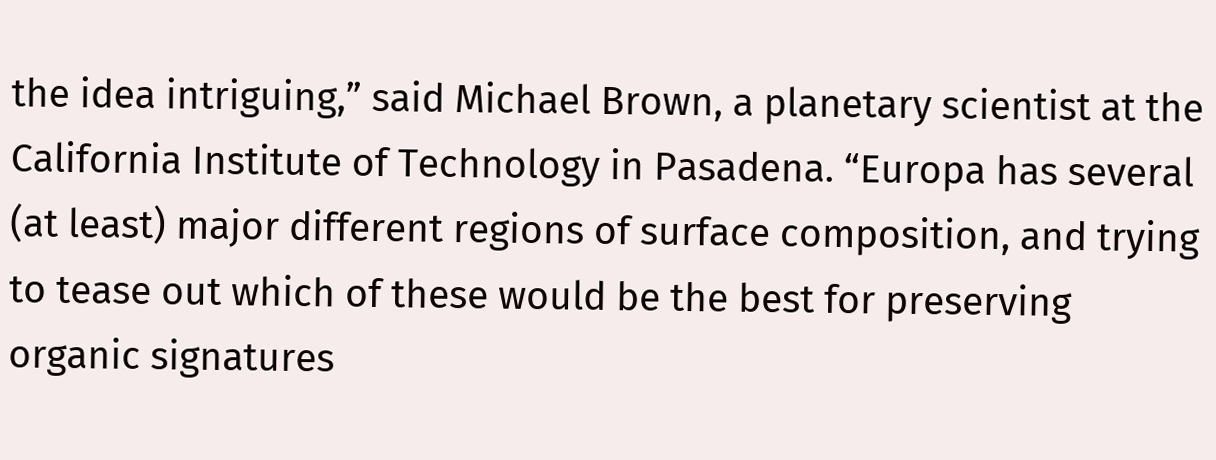the idea intriguing,” said Michael Brown, a planetary scientist at the California Institute of Technology in Pasadena. “Europa has several (at least) major different regions of surface composition, and trying to tease out which of these would be the best for preserving organic signatures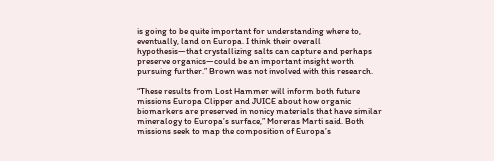is going to be quite important for understanding where to, eventually, land on Europa. I think their overall hypothesis—that crystallizing salts can capture and perhaps preserve organics—could be an important insight worth pursuing further.” Brown was not involved with this research.

“These results from Lost Hammer will inform both future missions Europa Clipper and JUICE about how organic biomarkers are preserved in nonicy materials that have similar mineralogy to Europa’s surface,” Moreras Marti said. Both missions seek to map the composition of Europa’s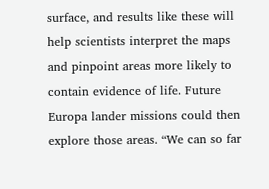surface, and results like these will help scientists interpret the maps and pinpoint areas more likely to contain evidence of life. Future Europa lander missions could then explore those areas. “We can so far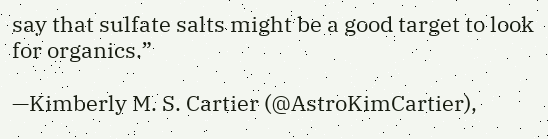say that sulfate salts might be a good target to look for organics.”

—Kimberly M. S. Cartier (@AstroKimCartier),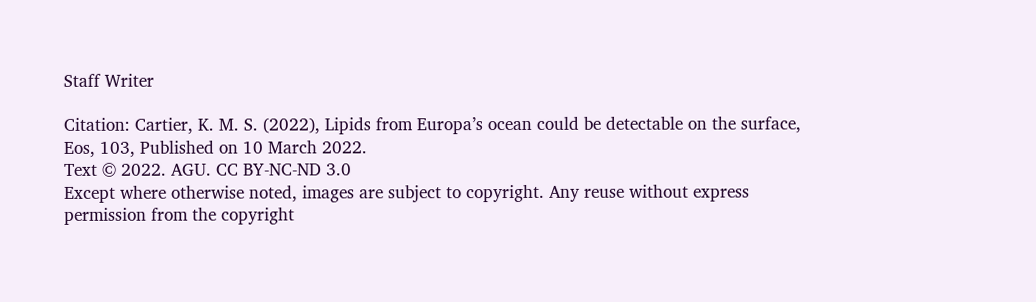Staff Writer

Citation: Cartier, K. M. S. (2022), Lipids from Europa’s ocean could be detectable on the surface, Eos, 103, Published on 10 March 2022.
Text © 2022. AGU. CC BY-NC-ND 3.0
Except where otherwise noted, images are subject to copyright. Any reuse without express permission from the copyright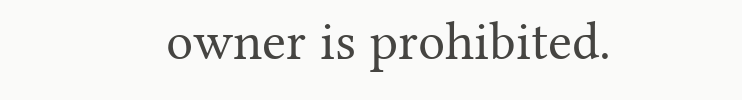owner is prohibited.